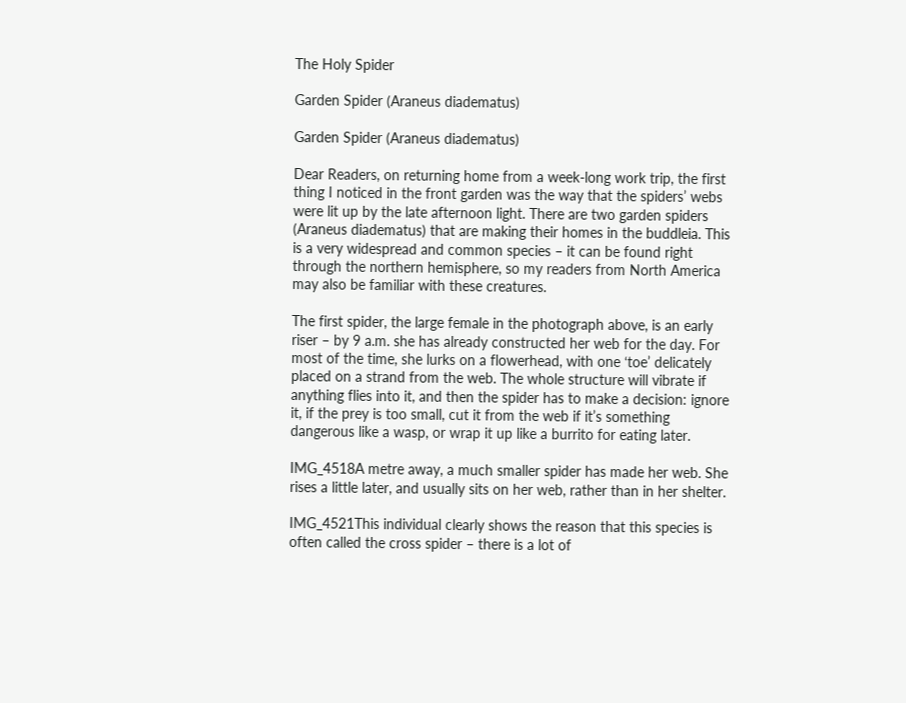The Holy Spider

Garden Spider (Araneus diadematus)

Garden Spider (Araneus diadematus)

Dear Readers, on returning home from a week-long work trip, the first thing I noticed in the front garden was the way that the spiders’ webs were lit up by the late afternoon light. There are two garden spiders (Araneus diadematus) that are making their homes in the buddleia. This is a very widespread and common species – it can be found right through the northern hemisphere, so my readers from North America may also be familiar with these creatures.

The first spider, the large female in the photograph above, is an early riser – by 9 a.m. she has already constructed her web for the day. For most of the time, she lurks on a flowerhead, with one ‘toe’ delicately placed on a strand from the web. The whole structure will vibrate if anything flies into it, and then the spider has to make a decision: ignore it, if the prey is too small, cut it from the web if it’s something dangerous like a wasp, or wrap it up like a burrito for eating later.

IMG_4518A metre away, a much smaller spider has made her web. She rises a little later, and usually sits on her web, rather than in her shelter.

IMG_4521This individual clearly shows the reason that this species is often called the cross spider – there is a lot of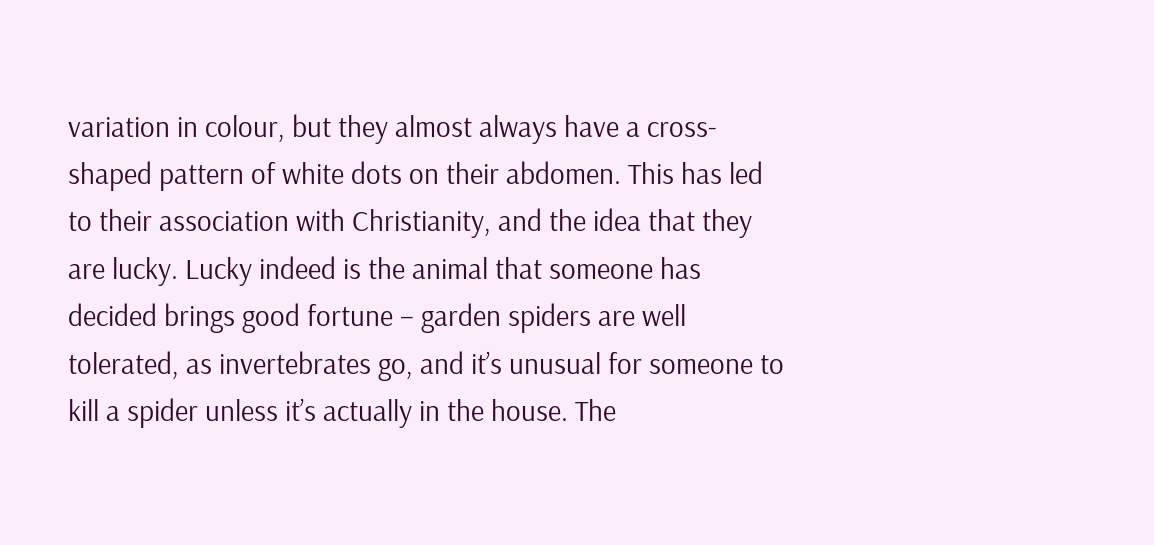variation in colour, but they almost always have a cross-shaped pattern of white dots on their abdomen. This has led to their association with Christianity, and the idea that they are lucky. Lucky indeed is the animal that someone has decided brings good fortune – garden spiders are well tolerated, as invertebrates go, and it’s unusual for someone to kill a spider unless it’s actually in the house. The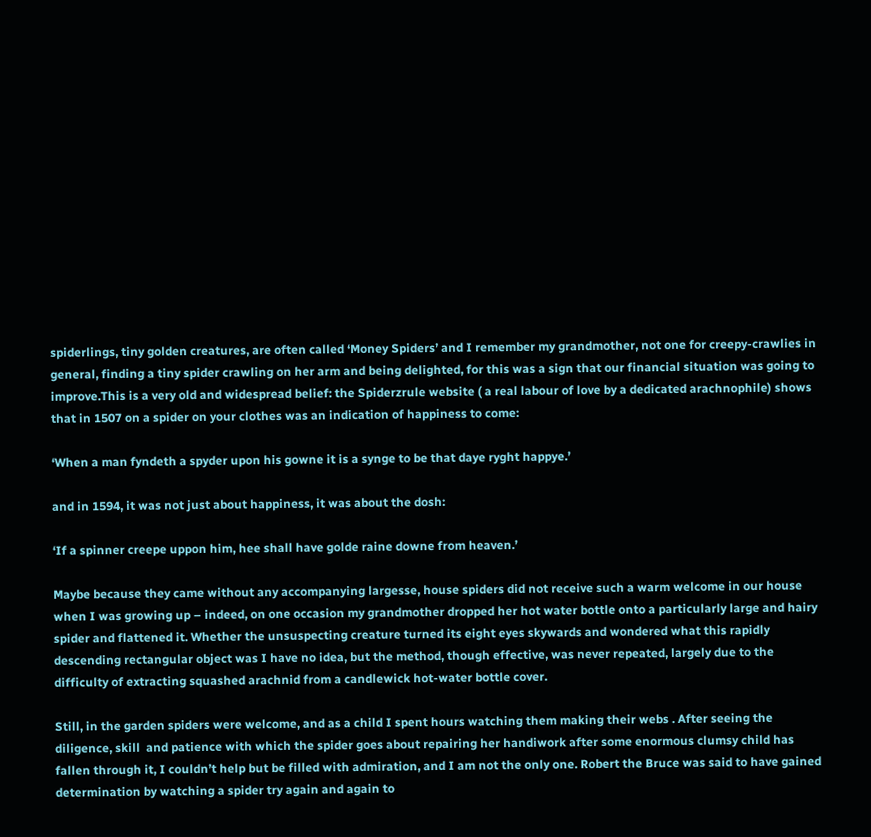spiderlings, tiny golden creatures, are often called ‘Money Spiders’ and I remember my grandmother, not one for creepy-crawlies in general, finding a tiny spider crawling on her arm and being delighted, for this was a sign that our financial situation was going to improve.This is a very old and widespread belief: the Spiderzrule website ( a real labour of love by a dedicated arachnophile) shows that in 1507 on a spider on your clothes was an indication of happiness to come:

‘When a man fyndeth a spyder upon his gowne it is a synge to be that daye ryght happye.’

and in 1594, it was not just about happiness, it was about the dosh:

‘If a spinner creepe uppon him, hee shall have golde raine downe from heaven.’

Maybe because they came without any accompanying largesse, house spiders did not receive such a warm welcome in our house when I was growing up – indeed, on one occasion my grandmother dropped her hot water bottle onto a particularly large and hairy spider and flattened it. Whether the unsuspecting creature turned its eight eyes skywards and wondered what this rapidly descending rectangular object was I have no idea, but the method, though effective, was never repeated, largely due to the difficulty of extracting squashed arachnid from a candlewick hot-water bottle cover.

Still, in the garden spiders were welcome, and as a child I spent hours watching them making their webs . After seeing the diligence, skill  and patience with which the spider goes about repairing her handiwork after some enormous clumsy child has fallen through it, I couldn’t help but be filled with admiration, and I am not the only one. Robert the Bruce was said to have gained determination by watching a spider try again and again to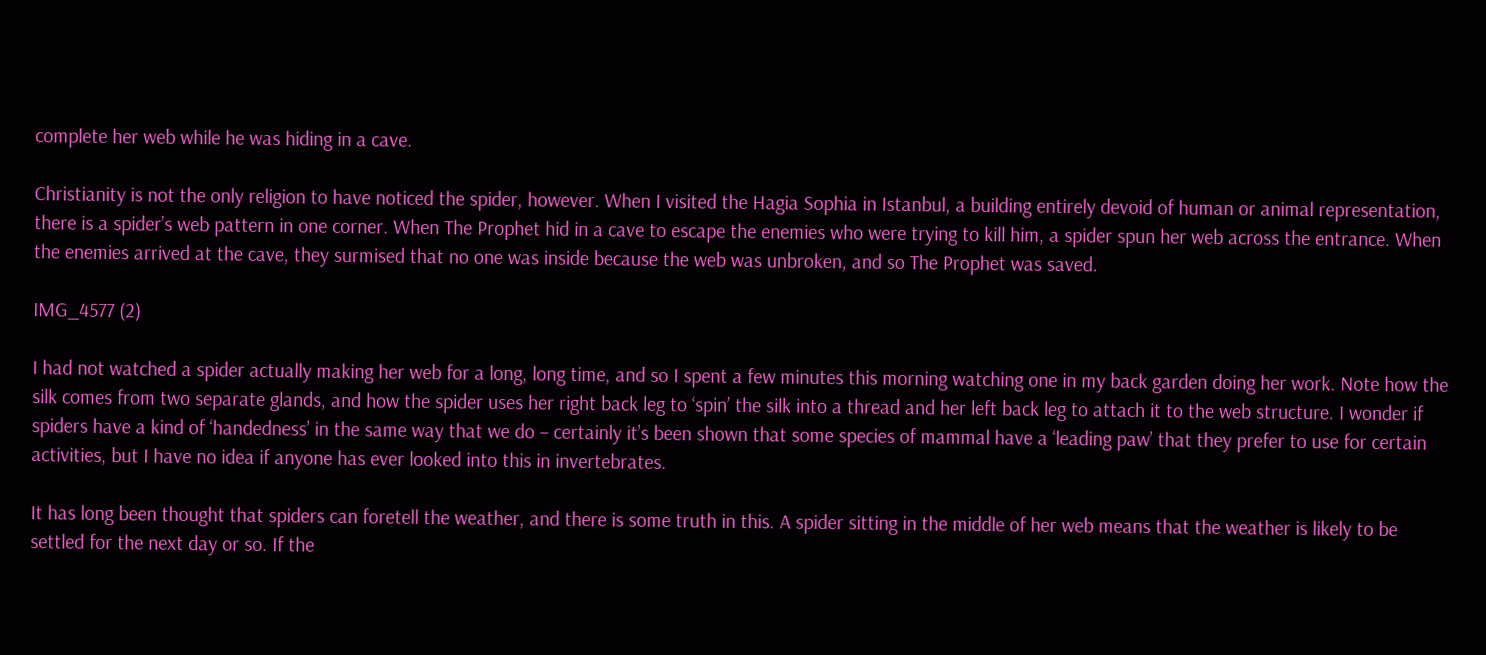complete her web while he was hiding in a cave.

Christianity is not the only religion to have noticed the spider, however. When I visited the Hagia Sophia in Istanbul, a building entirely devoid of human or animal representation, there is a spider’s web pattern in one corner. When The Prophet hid in a cave to escape the enemies who were trying to kill him, a spider spun her web across the entrance. When the enemies arrived at the cave, they surmised that no one was inside because the web was unbroken, and so The Prophet was saved.

IMG_4577 (2)

I had not watched a spider actually making her web for a long, long time, and so I spent a few minutes this morning watching one in my back garden doing her work. Note how the silk comes from two separate glands, and how the spider uses her right back leg to ‘spin’ the silk into a thread and her left back leg to attach it to the web structure. I wonder if spiders have a kind of ‘handedness’ in the same way that we do – certainly it’s been shown that some species of mammal have a ‘leading paw’ that they prefer to use for certain activities, but I have no idea if anyone has ever looked into this in invertebrates.

It has long been thought that spiders can foretell the weather, and there is some truth in this. A spider sitting in the middle of her web means that the weather is likely to be settled for the next day or so. If the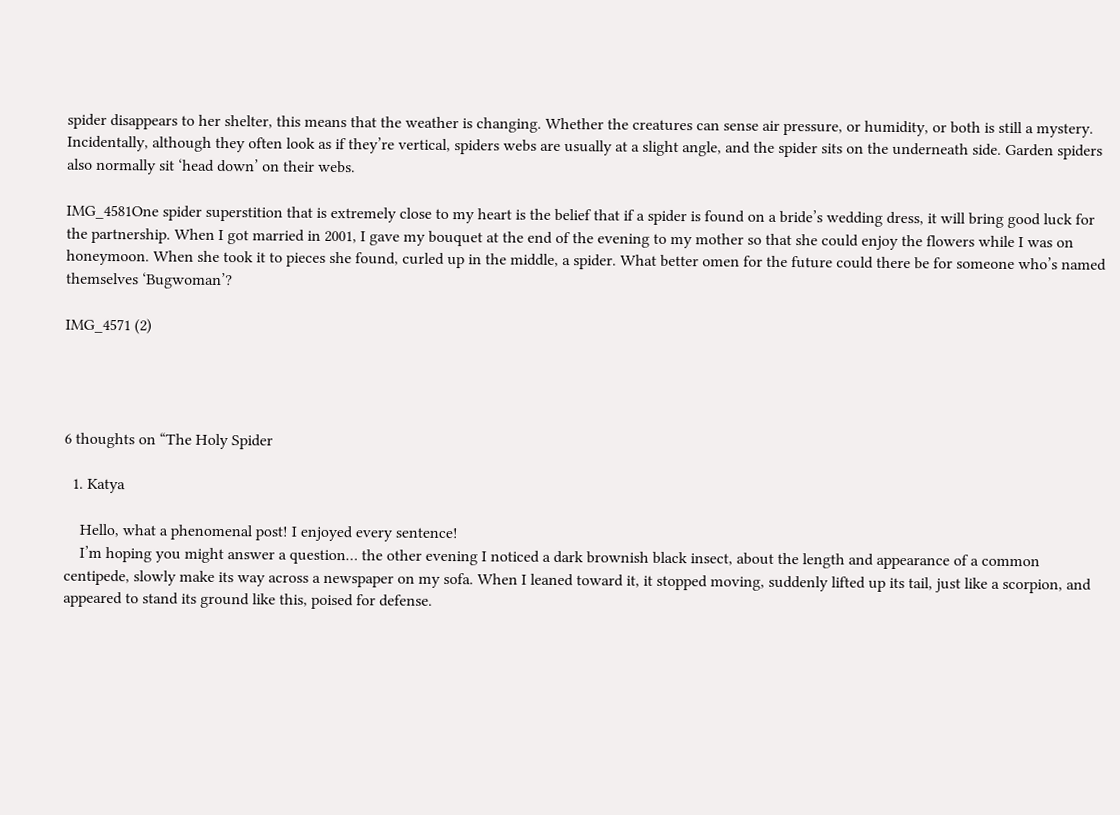spider disappears to her shelter, this means that the weather is changing. Whether the creatures can sense air pressure, or humidity, or both is still a mystery. Incidentally, although they often look as if they’re vertical, spiders webs are usually at a slight angle, and the spider sits on the underneath side. Garden spiders also normally sit ‘head down’ on their webs.

IMG_4581One spider superstition that is extremely close to my heart is the belief that if a spider is found on a bride’s wedding dress, it will bring good luck for the partnership. When I got married in 2001, I gave my bouquet at the end of the evening to my mother so that she could enjoy the flowers while I was on honeymoon. When she took it to pieces she found, curled up in the middle, a spider. What better omen for the future could there be for someone who’s named themselves ‘Bugwoman’?

IMG_4571 (2)




6 thoughts on “The Holy Spider

  1. Katya

    Hello, what a phenomenal post! I enjoyed every sentence!
    I’m hoping you might answer a question… the other evening I noticed a dark brownish black insect, about the length and appearance of a common centipede, slowly make its way across a newspaper on my sofa. When I leaned toward it, it stopped moving, suddenly lifted up its tail, just like a scorpion, and appeared to stand its ground like this, poised for defense.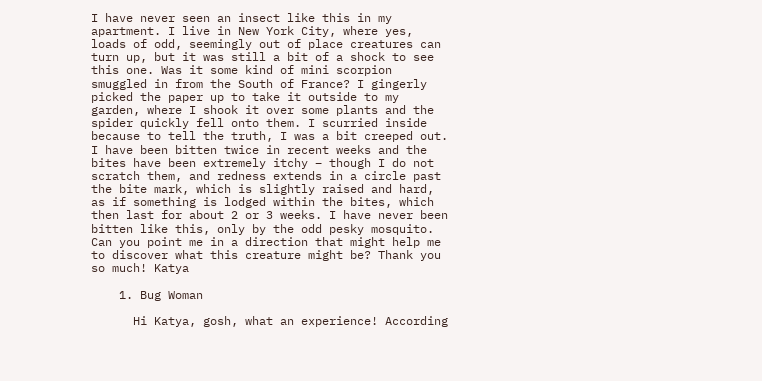I have never seen an insect like this in my apartment. I live in New York City, where yes, loads of odd, seemingly out of place creatures can turn up, but it was still a bit of a shock to see this one. Was it some kind of mini scorpion smuggled in from the South of France? I gingerly picked the paper up to take it outside to my garden, where I shook it over some plants and the spider quickly fell onto them. I scurried inside because to tell the truth, I was a bit creeped out. I have been bitten twice in recent weeks and the bites have been extremely itchy – though I do not scratch them, and redness extends in a circle past the bite mark, which is slightly raised and hard, as if something is lodged within the bites, which then last for about 2 or 3 weeks. I have never been bitten like this, only by the odd pesky mosquito. Can you point me in a direction that might help me to discover what this creature might be? Thank you so much! Katya

    1. Bug Woman

      Hi Katya, gosh, what an experience! According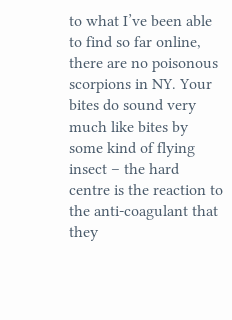to what I’ve been able to find so far online, there are no poisonous scorpions in NY. Your bites do sound very much like bites by some kind of flying insect – the hard centre is the reaction to the anti-coagulant that they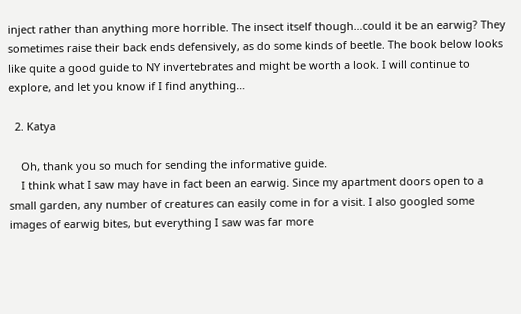inject rather than anything more horrible. The insect itself though…could it be an earwig? They sometimes raise their back ends defensively, as do some kinds of beetle. The book below looks like quite a good guide to NY invertebrates and might be worth a look. I will continue to explore, and let you know if I find anything…

  2. Katya

    Oh, thank you so much for sending the informative guide.
    I think what I saw may have in fact been an earwig. Since my apartment doors open to a small garden, any number of creatures can easily come in for a visit. I also googled some images of earwig bites, but everything I saw was far more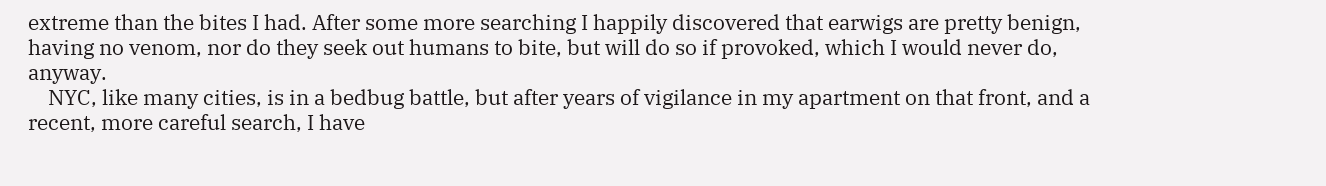extreme than the bites I had. After some more searching I happily discovered that earwigs are pretty benign, having no venom, nor do they seek out humans to bite, but will do so if provoked, which I would never do, anyway.
    NYC, like many cities, is in a bedbug battle, but after years of vigilance in my apartment on that front, and a recent, more careful search, I have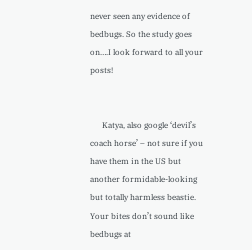never seen any evidence of bedbugs. So the study goes on….I look forward to all your posts!


      Katya, also google ‘devil’s coach horse’ – not sure if you have them in the US but another formidable-looking but totally harmless beastie. Your bites don’t sound like bedbugs at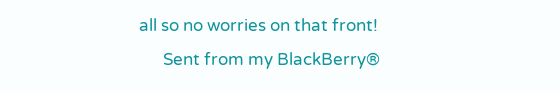all so no worries on that front!
      Sent from my BlackBerry®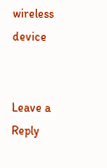wireless device


Leave a Reply